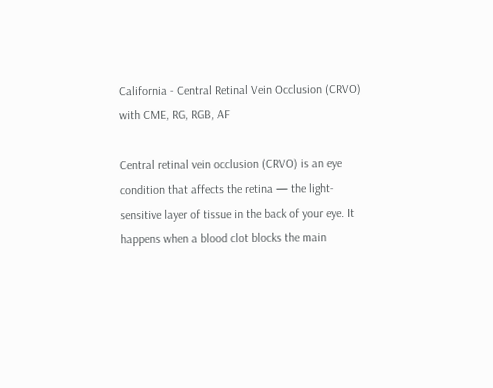California - Central Retinal Vein Occlusion (CRVO) with CME, RG, RGB, AF

Central retinal vein occlusion (CRVO) is an eye condition that affects the retina — the light-sensitive layer of tissue in the back of your eye. It happens when a blood clot blocks the main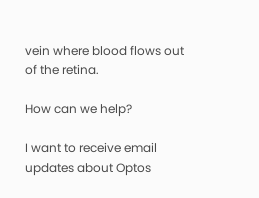vein where blood flows out of the retina.

How can we help?

I want to receive email updates about Optos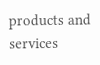products and services